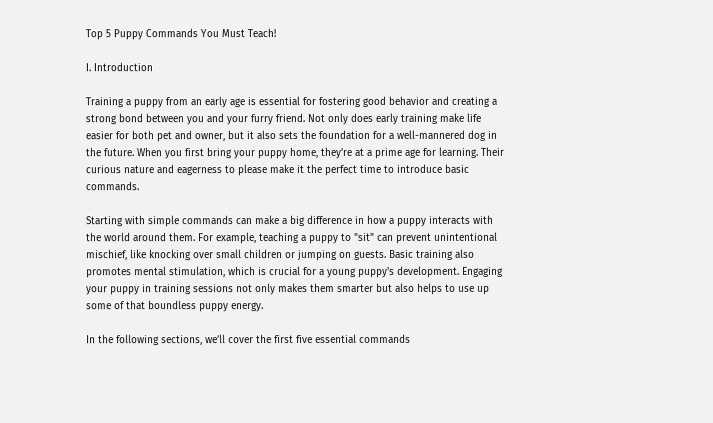Top 5 Puppy Commands You Must Teach!

I. Introduction

Training a puppy from an early age is essential for fostering good behavior and creating a strong bond between you and your furry friend. Not only does early training make life easier for both pet and owner, but it also sets the foundation for a well-mannered dog in the future. When you first bring your puppy home, they’re at a prime age for learning. Their curious nature and eagerness to please make it the perfect time to introduce basic commands.

Starting with simple commands can make a big difference in how a puppy interacts with the world around them. For example, teaching a puppy to "sit" can prevent unintentional mischief, like knocking over small children or jumping on guests. Basic training also promotes mental stimulation, which is crucial for a young puppy's development. Engaging your puppy in training sessions not only makes them smarter but also helps to use up some of that boundless puppy energy.

In the following sections, we’ll cover the first five essential commands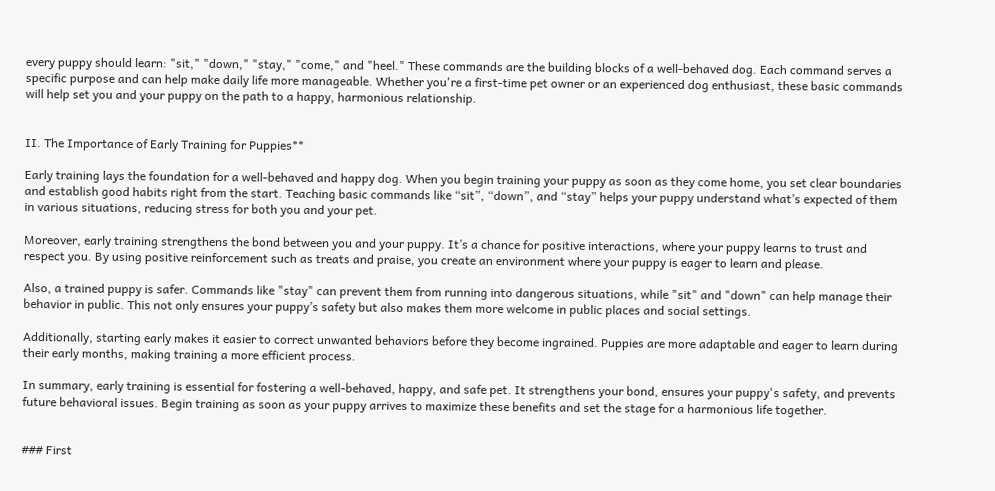every puppy should learn: "sit," "down," "stay," "come," and "heel." These commands are the building blocks of a well-behaved dog. Each command serves a specific purpose and can help make daily life more manageable. Whether you're a first-time pet owner or an experienced dog enthusiast, these basic commands will help set you and your puppy on the path to a happy, harmonious relationship.


II. The Importance of Early Training for Puppies**

Early training lays the foundation for a well-behaved and happy dog. When you begin training your puppy as soon as they come home, you set clear boundaries and establish good habits right from the start. Teaching basic commands like “sit”, “down”, and “stay” helps your puppy understand what’s expected of them in various situations, reducing stress for both you and your pet.

Moreover, early training strengthens the bond between you and your puppy. It’s a chance for positive interactions, where your puppy learns to trust and respect you. By using positive reinforcement such as treats and praise, you create an environment where your puppy is eager to learn and please.

Also, a trained puppy is safer. Commands like "stay" can prevent them from running into dangerous situations, while "sit" and "down" can help manage their behavior in public. This not only ensures your puppy’s safety but also makes them more welcome in public places and social settings.

Additionally, starting early makes it easier to correct unwanted behaviors before they become ingrained. Puppies are more adaptable and eager to learn during their early months, making training a more efficient process.

In summary, early training is essential for fostering a well-behaved, happy, and safe pet. It strengthens your bond, ensures your puppy's safety, and prevents future behavioral issues. Begin training as soon as your puppy arrives to maximize these benefits and set the stage for a harmonious life together.


### First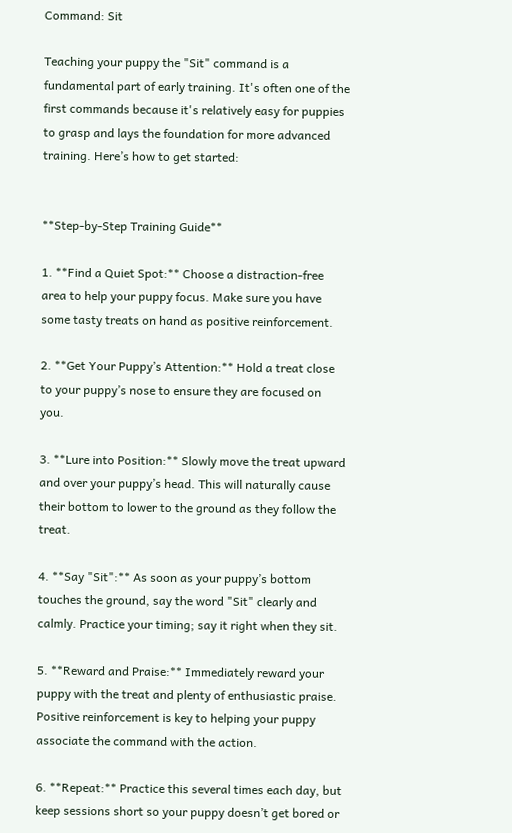Command: Sit

Teaching your puppy the "Sit" command is a fundamental part of early training. It's often one of the first commands because it's relatively easy for puppies to grasp and lays the foundation for more advanced training. Here’s how to get started:


**Step-by-Step Training Guide**

1. **Find a Quiet Spot:** Choose a distraction-free area to help your puppy focus. Make sure you have some tasty treats on hand as positive reinforcement.

2. **Get Your Puppy’s Attention:** Hold a treat close to your puppy’s nose to ensure they are focused on you.

3. **Lure into Position:** Slowly move the treat upward and over your puppy’s head. This will naturally cause their bottom to lower to the ground as they follow the treat.

4. **Say "Sit":** As soon as your puppy’s bottom touches the ground, say the word "Sit" clearly and calmly. Practice your timing; say it right when they sit.

5. **Reward and Praise:** Immediately reward your puppy with the treat and plenty of enthusiastic praise. Positive reinforcement is key to helping your puppy associate the command with the action.

6. **Repeat:** Practice this several times each day, but keep sessions short so your puppy doesn’t get bored or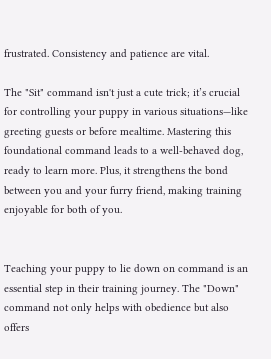frustrated. Consistency and patience are vital.

The "Sit" command isn't just a cute trick; it’s crucial for controlling your puppy in various situations—like greeting guests or before mealtime. Mastering this foundational command leads to a well-behaved dog, ready to learn more. Plus, it strengthens the bond between you and your furry friend, making training enjoyable for both of you.


Teaching your puppy to lie down on command is an essential step in their training journey. The "Down" command not only helps with obedience but also offers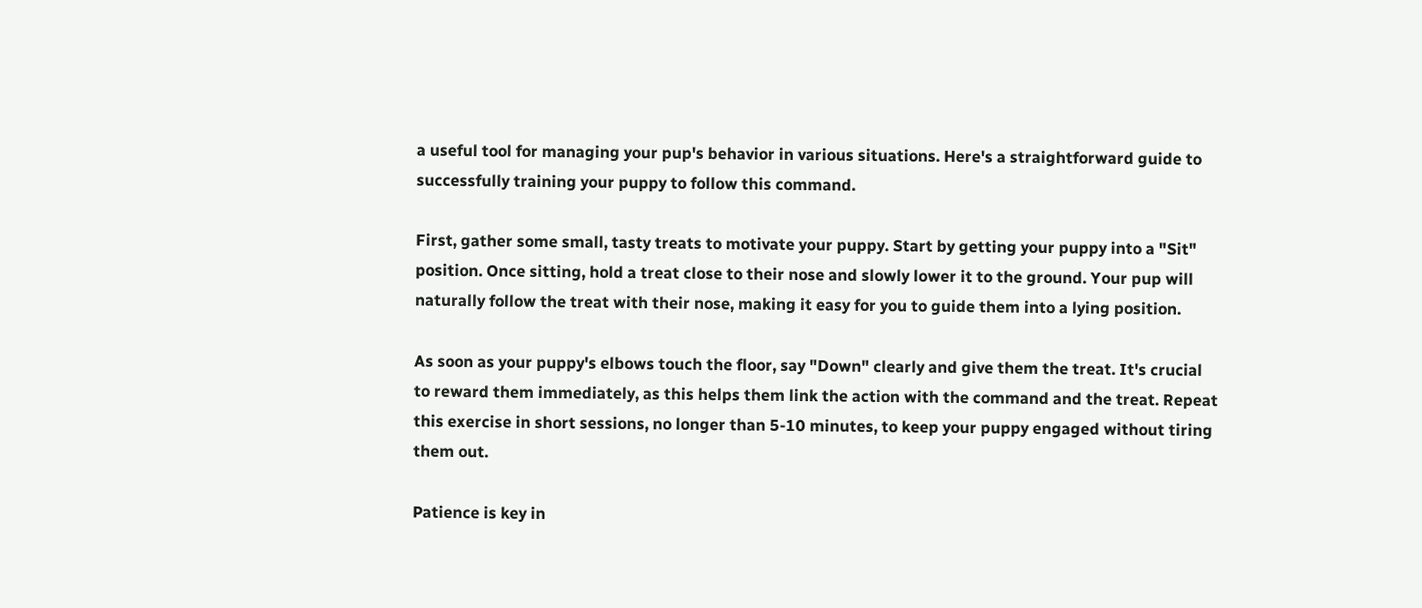a useful tool for managing your pup's behavior in various situations. Here's a straightforward guide to successfully training your puppy to follow this command.

First, gather some small, tasty treats to motivate your puppy. Start by getting your puppy into a "Sit" position. Once sitting, hold a treat close to their nose and slowly lower it to the ground. Your pup will naturally follow the treat with their nose, making it easy for you to guide them into a lying position.

As soon as your puppy's elbows touch the floor, say "Down" clearly and give them the treat. It's crucial to reward them immediately, as this helps them link the action with the command and the treat. Repeat this exercise in short sessions, no longer than 5-10 minutes, to keep your puppy engaged without tiring them out.

Patience is key in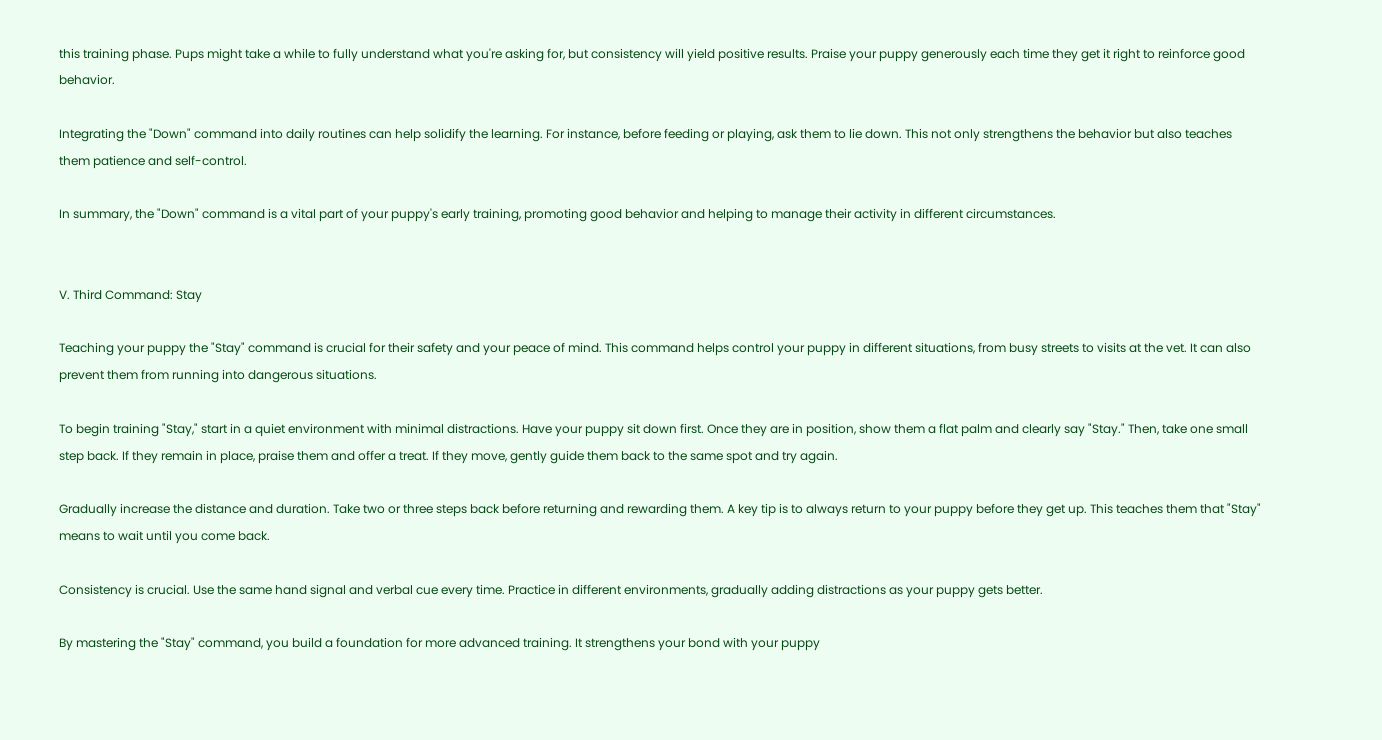this training phase. Pups might take a while to fully understand what you're asking for, but consistency will yield positive results. Praise your puppy generously each time they get it right to reinforce good behavior.

Integrating the "Down" command into daily routines can help solidify the learning. For instance, before feeding or playing, ask them to lie down. This not only strengthens the behavior but also teaches them patience and self-control.

In summary, the "Down" command is a vital part of your puppy's early training, promoting good behavior and helping to manage their activity in different circumstances.


V. Third Command: Stay

Teaching your puppy the "Stay" command is crucial for their safety and your peace of mind. This command helps control your puppy in different situations, from busy streets to visits at the vet. It can also prevent them from running into dangerous situations.

To begin training "Stay," start in a quiet environment with minimal distractions. Have your puppy sit down first. Once they are in position, show them a flat palm and clearly say "Stay." Then, take one small step back. If they remain in place, praise them and offer a treat. If they move, gently guide them back to the same spot and try again.

Gradually increase the distance and duration. Take two or three steps back before returning and rewarding them. A key tip is to always return to your puppy before they get up. This teaches them that "Stay" means to wait until you come back.

Consistency is crucial. Use the same hand signal and verbal cue every time. Practice in different environments, gradually adding distractions as your puppy gets better.

By mastering the "Stay" command, you build a foundation for more advanced training. It strengthens your bond with your puppy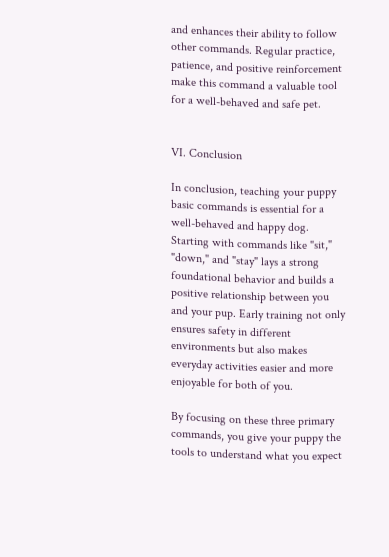and enhances their ability to follow other commands. Regular practice, patience, and positive reinforcement make this command a valuable tool for a well-behaved and safe pet.


VI. Conclusion

In conclusion, teaching your puppy basic commands is essential for a well-behaved and happy dog. Starting with commands like "sit," "down," and "stay" lays a strong foundational behavior and builds a positive relationship between you and your pup. Early training not only ensures safety in different environments but also makes everyday activities easier and more enjoyable for both of you.

By focusing on these three primary commands, you give your puppy the tools to understand what you expect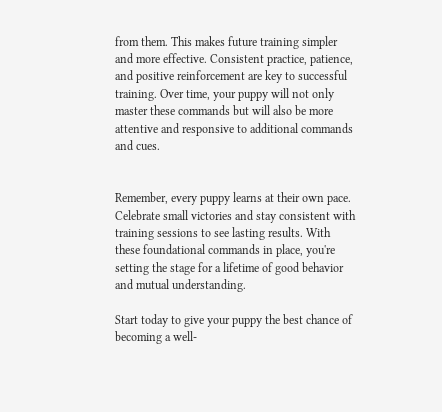from them. This makes future training simpler and more effective. Consistent practice, patience, and positive reinforcement are key to successful training. Over time, your puppy will not only master these commands but will also be more attentive and responsive to additional commands and cues.


Remember, every puppy learns at their own pace. Celebrate small victories and stay consistent with training sessions to see lasting results. With these foundational commands in place, you're setting the stage for a lifetime of good behavior and mutual understanding.

Start today to give your puppy the best chance of becoming a well-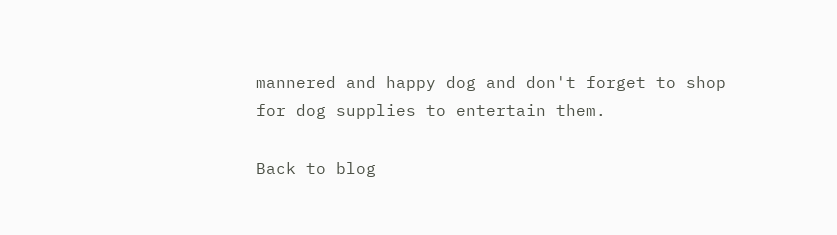mannered and happy dog and don't forget to shop for dog supplies to entertain them.

Back to blog